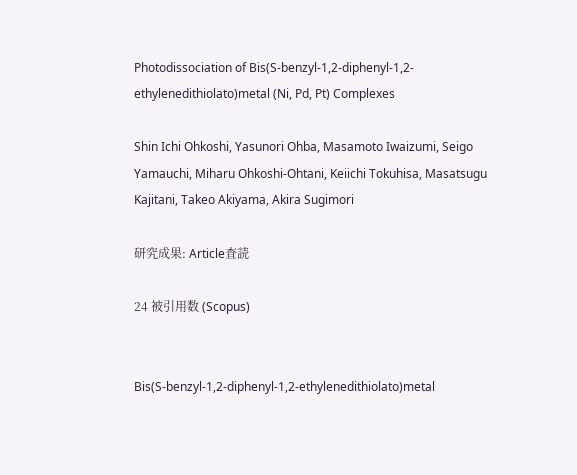Photodissociation of Bis(S-benzyl-1,2-diphenyl-1,2-ethylenedithiolato)metal (Ni, Pd, Pt) Complexes

Shin Ichi Ohkoshi, Yasunori Ohba, Masamoto Iwaizumi, Seigo Yamauchi, Miharu Ohkoshi-Ohtani, Keiichi Tokuhisa, Masatsugu Kajitani, Takeo Akiyama, Akira Sugimori

研究成果: Article査読

24 被引用数 (Scopus)


Bis(S-benzyl-1,2-diphenyl-1,2-ethylenedithiolato)metal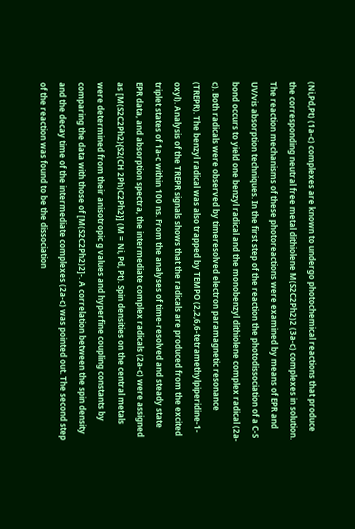(Ni,Pd,Pt) (1a-c) complexes are known to undergo photochemical reactions that produce the corresponding neutral free metal dithiolene M(S2C2Ph2)2 (3a-c) complexes in solution. The reaction mechanisms of these photoreactions were examined by means of EPR and UV/vis absorption techniques. In the first step of the reaction the photodissociation of a C-S bond occurs to yield one benzyl radical and the monobenzyl dithiolene complex radical (2a-c). Both radicals were observed by timeresolved electron paramagnetic resonance (TREPR). The benzyl radical was also trapped by TEMPO (2,2,6,6-tetramethylpiperidine-1-oxyl). Analysis of the TREPR signals shows that the radicals are produced from the excited triplet states of 1a-c within 100 ns. From the analyses of time-resolved and steady state EPR data, and absorption spectra, the intermediate complex radicals (2a-c) were assigned as [M(S2C2Ph2){S2(CH 2Ph)C2Ph2}] (M = Ni, Pd, Pt). Spin densities on the central metals were determined from their anisotropic g values and hyperfine coupling constants by comparing the data with those of [M(S2C2Ph2)2]-. A correlation between the spin density and the decay time of the intermediate complexes (2a-c) was pointed out. The second step of the reaction was found to be the dissociation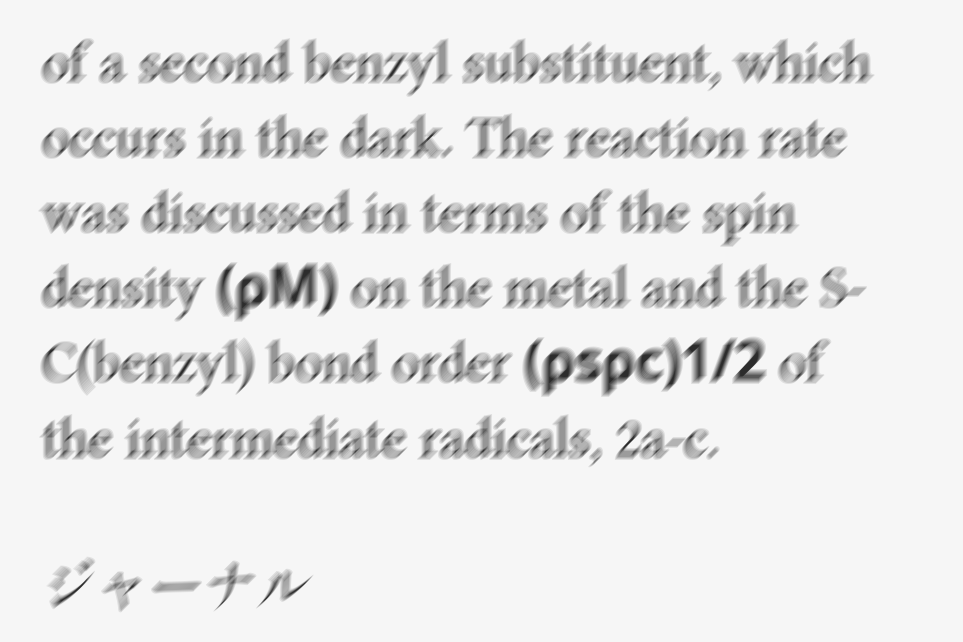of a second benzyl substituent, which occurs in the dark. The reaction rate was discussed in terms of the spin density (ρM) on the metal and the S-C(benzyl) bond order (ρsρc)1/2 of the intermediate radicals, 2a-c.

ジャーナル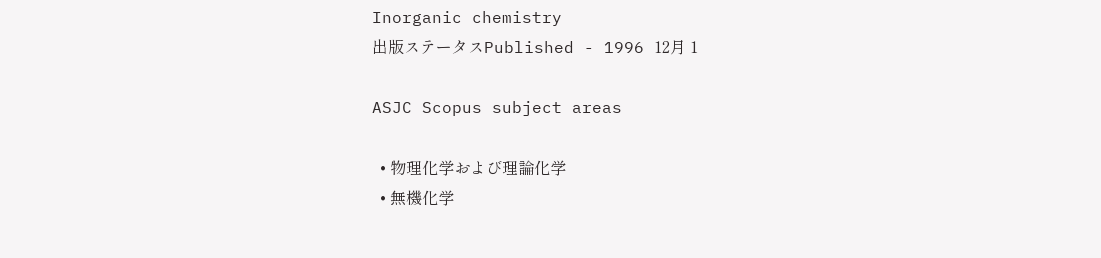Inorganic chemistry
出版ステータスPublished - 1996 12月 1

ASJC Scopus subject areas

  • 物理化学および理論化学
  • 無機化学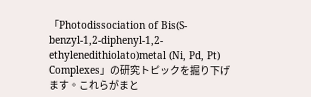「Photodissociation of Bis(S-benzyl-1,2-diphenyl-1,2-ethylenedithiolato)metal (Ni, Pd, Pt) Complexes」の研究トピックを掘り下げます。これらがまと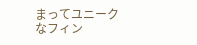まってユニークなフィン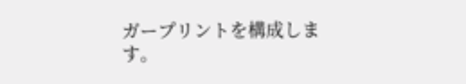ガープリントを構成します。